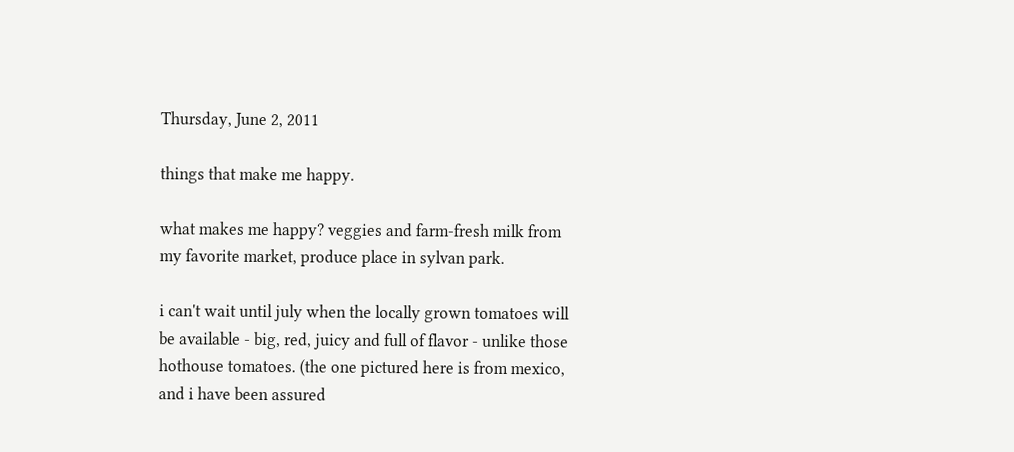Thursday, June 2, 2011

things that make me happy.

what makes me happy? veggies and farm-fresh milk from my favorite market, produce place in sylvan park.

i can't wait until july when the locally grown tomatoes will be available - big, red, juicy and full of flavor - unlike those hothouse tomatoes. (the one pictured here is from mexico, and i have been assured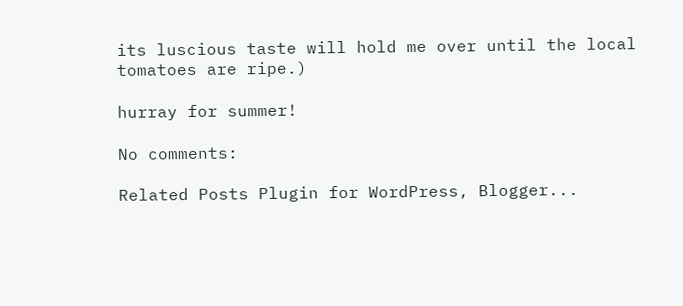its luscious taste will hold me over until the local tomatoes are ripe.)

hurray for summer!

No comments:

Related Posts Plugin for WordPress, Blogger...